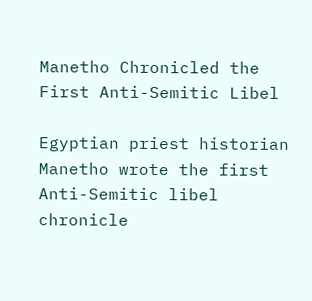Manetho Chronicled the First Anti-Semitic Libel

Egyptian priest historian Manetho wrote the first Anti-Semitic libel chronicle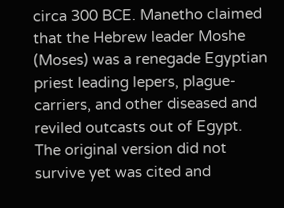circa 300 BCE. Manetho claimed that the Hebrew leader Moshe (Moses) was a renegade Egyptian priest leading lepers, plague-carriers, and other diseased and reviled outcasts out of Egypt. The original version did not survive yet was cited and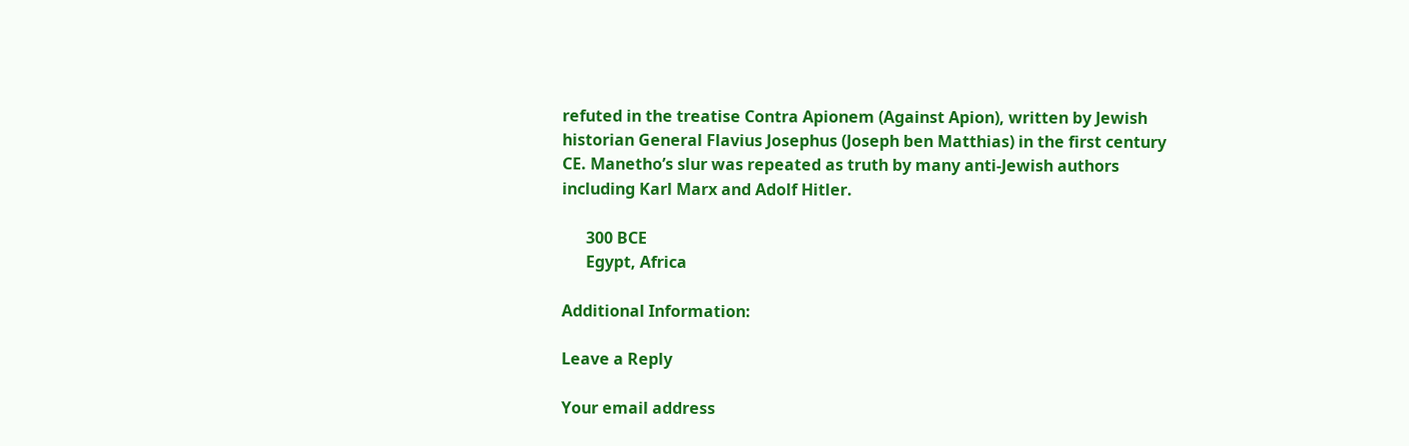refuted in the treatise Contra Apionem (Against Apion), written by Jewish historian General Flavius Josephus (Joseph ben Matthias) in the first century CE. Manetho’s slur was repeated as truth by many anti-Jewish authors including Karl Marx and Adolf Hitler.

      300 BCE
      Egypt, Africa

Additional Information:

Leave a Reply

Your email address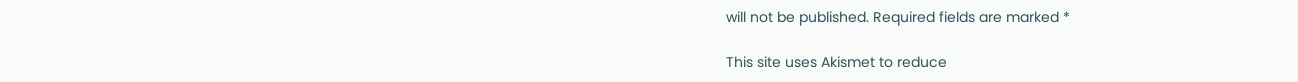will not be published. Required fields are marked *

This site uses Akismet to reduce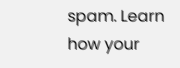spam. Learn how your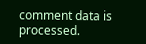comment data is processed.